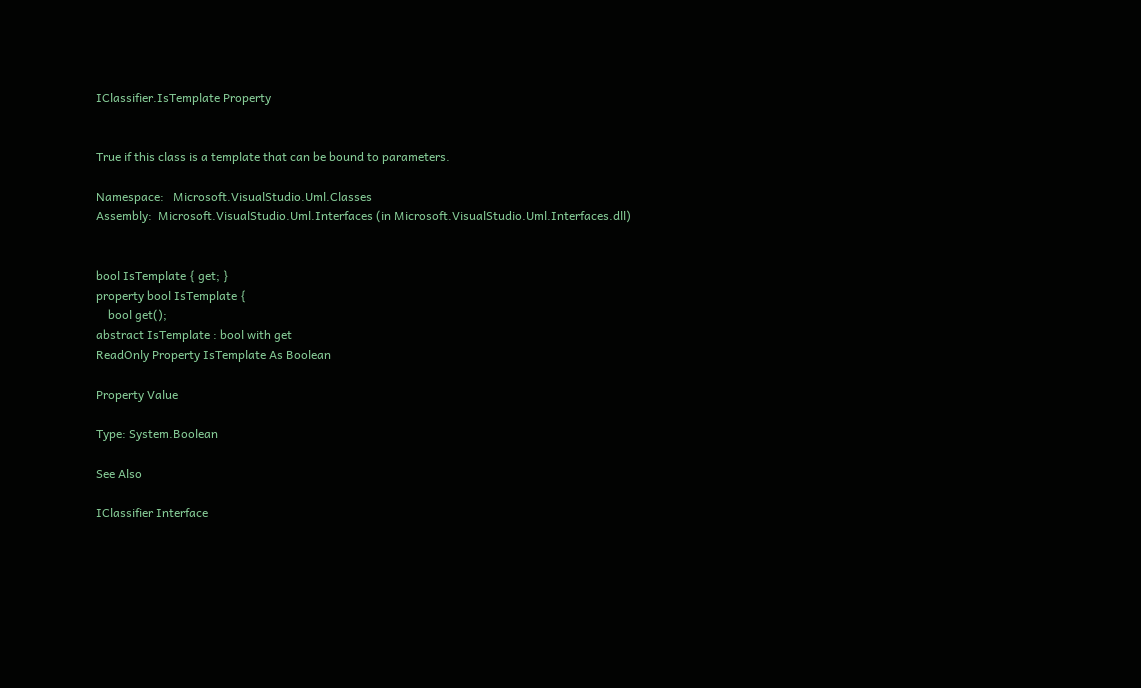IClassifier.IsTemplate Property


True if this class is a template that can be bound to parameters.

Namespace:   Microsoft.VisualStudio.Uml.Classes
Assembly:  Microsoft.VisualStudio.Uml.Interfaces (in Microsoft.VisualStudio.Uml.Interfaces.dll)


bool IsTemplate { get; }
property bool IsTemplate {
    bool get();
abstract IsTemplate : bool with get
ReadOnly Property IsTemplate As Boolean

Property Value

Type: System.Boolean

See Also

IClassifier Interface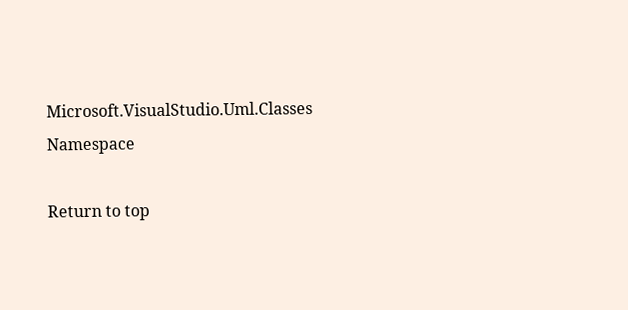Microsoft.VisualStudio.Uml.Classes Namespace

Return to top